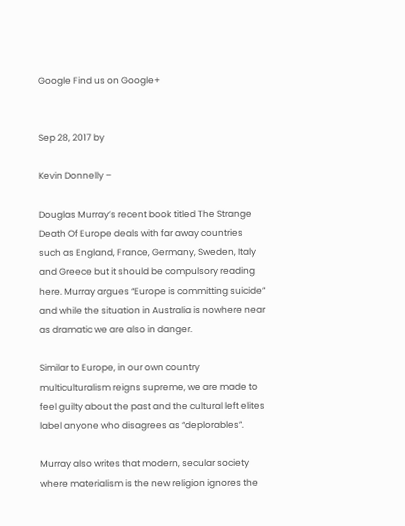Google Find us on Google+


Sep 28, 2017 by

Kevin Donnelly –

Douglas Murray’s recent book titled The Strange Death Of Europe deals with far away countries such as England, France, Germany, Sweden, Italy and Greece but it should be compulsory reading here. Murray argues “Europe is committing suicide” and while the situation in Australia is nowhere near as dramatic we are also in danger.

Similar to Europe, in our own country multiculturalism reigns supreme, we are made to feel guilty about the past and the cultural left elites label anyone who disagrees as “deplorables”.

Murray also writes that modern, secular society where materialism is the new religion ignores the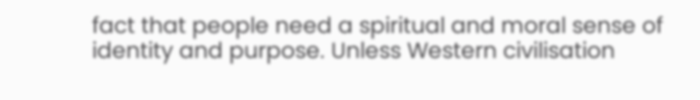fact that people need a spiritual and moral sense of identity and purpose. Unless Western civilisation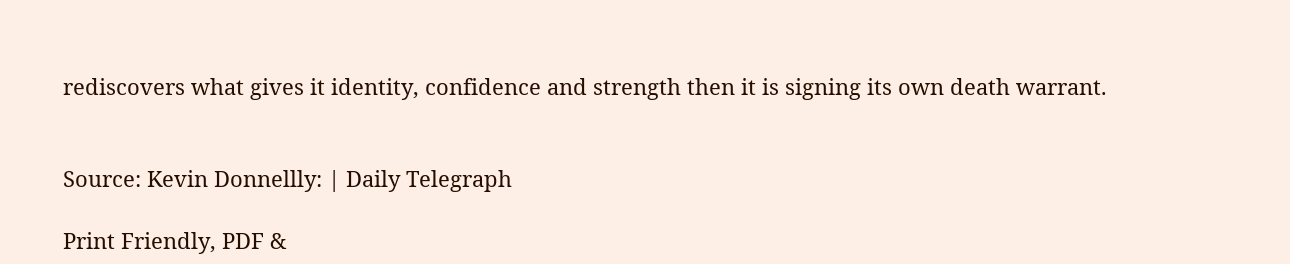rediscovers what gives it identity, confidence and strength then it is signing its own death warrant.


Source: Kevin Donnellly: | Daily Telegraph

Print Friendly, PDF &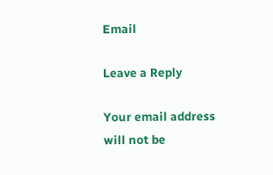Email

Leave a Reply

Your email address will not be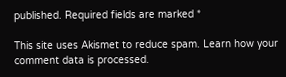published. Required fields are marked *

This site uses Akismet to reduce spam. Learn how your comment data is processed.